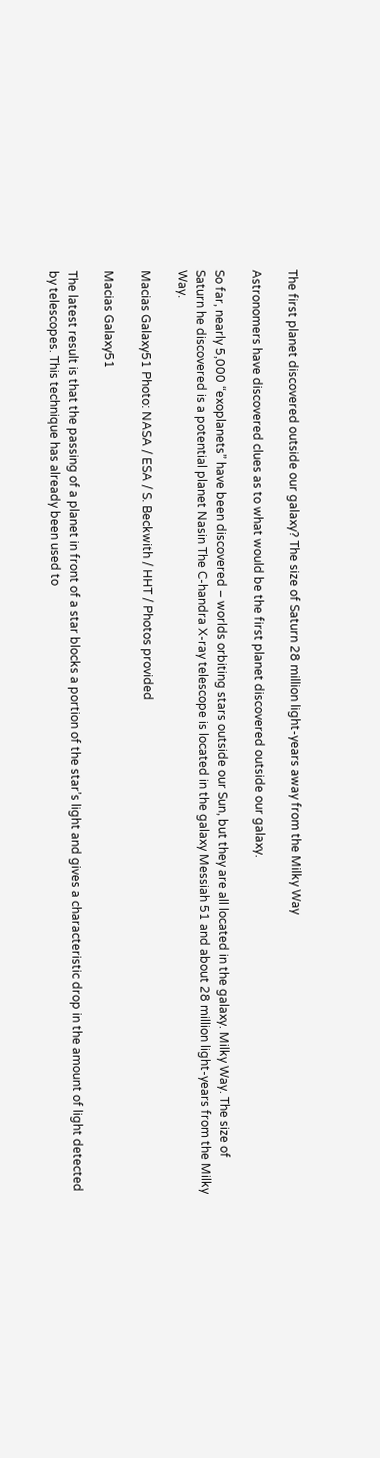The first planet discovered outside our galaxy? The size of Saturn 28 million light-years away from the Milky Way

Astronomers have discovered clues as to what would be the first planet discovered outside our galaxy.

So far, nearly 5,000 “exoplanets” have been discovered – worlds orbiting stars outside our Sun, but they are all located in the galaxy. Milky Way. The size of Saturn he discovered is a potential planet Nasin The C-handra X-ray telescope is located in the galaxy Messiah 51 and about 28 million light-years from the Milky Way.

Macias Galaxy51 Photo: NASA / ESA / S. Beckwith / HHT / Photos provided

Macias Galaxy51

The latest result is that the passing of a planet in front of a star blocks a portion of the star’s light and gives a characteristic drop in the amount of light detected by telescopes. This technique has already been used to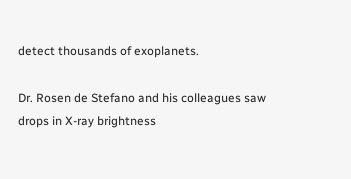detect thousands of exoplanets.

Dr. Rosen de Stefano and his colleagues saw drops in X-ray brightness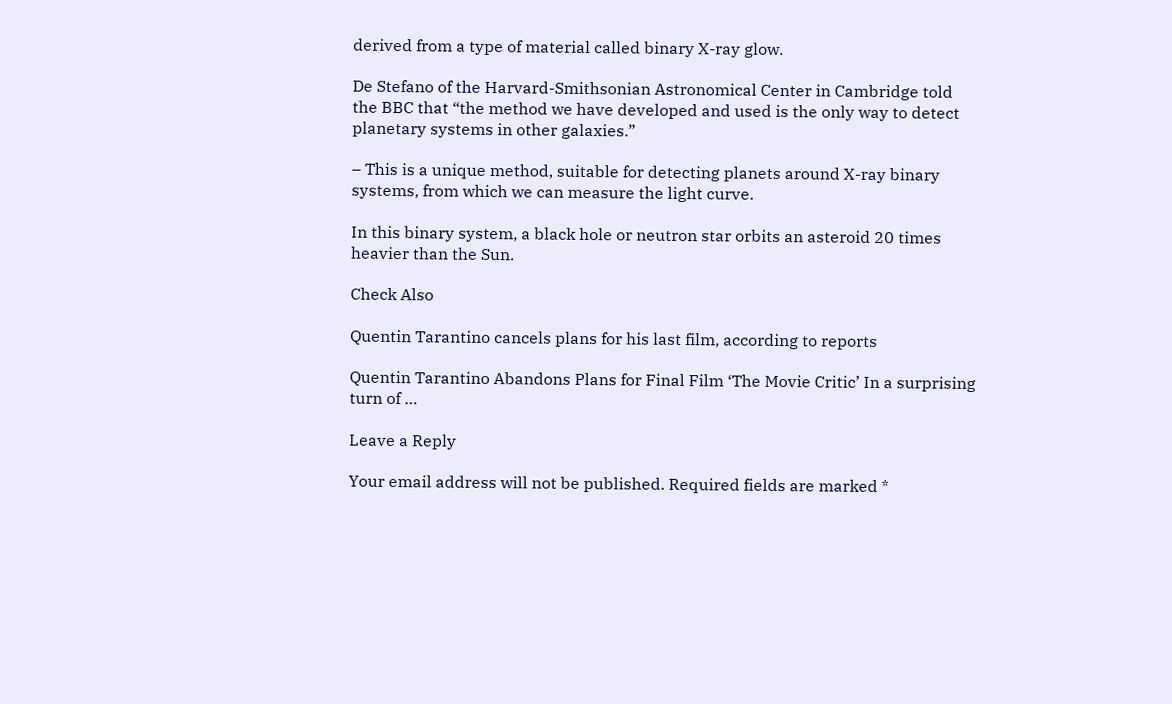derived from a type of material called binary X-ray glow.

De Stefano of the Harvard-Smithsonian Astronomical Center in Cambridge told the BBC that “the method we have developed and used is the only way to detect planetary systems in other galaxies.”

– This is a unique method, suitable for detecting planets around X-ray binary systems, from which we can measure the light curve.

In this binary system, a black hole or neutron star orbits an asteroid 20 times heavier than the Sun.

Check Also

Quentin Tarantino cancels plans for his last film, according to reports

Quentin Tarantino Abandons Plans for Final Film ‘The Movie Critic’ In a surprising turn of …

Leave a Reply

Your email address will not be published. Required fields are marked *